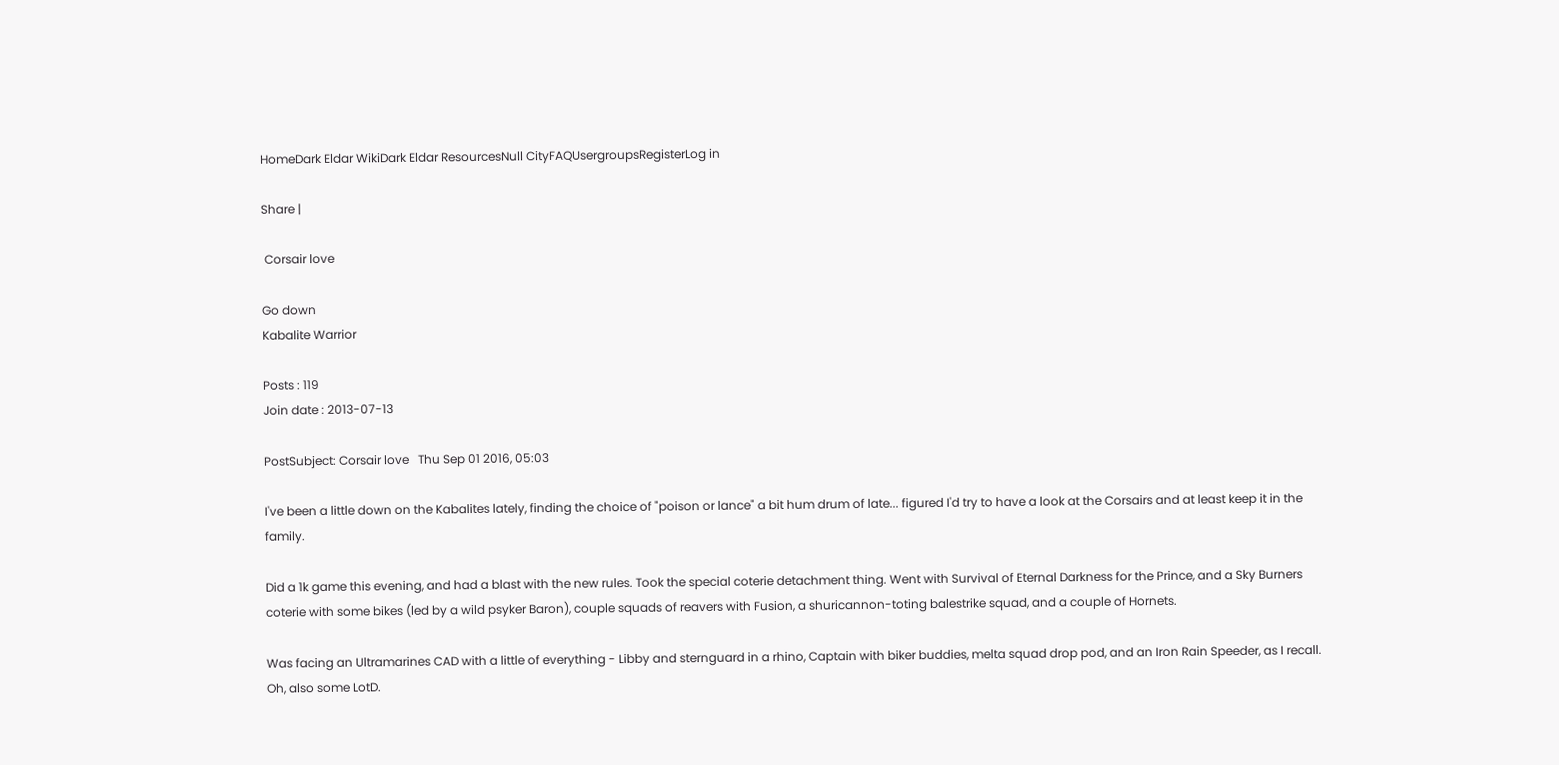HomeDark Eldar WikiDark Eldar ResourcesNull CityFAQUsergroupsRegisterLog in

Share |

 Corsair love

Go down
Kabalite Warrior

Posts : 119
Join date : 2013-07-13

PostSubject: Corsair love   Thu Sep 01 2016, 05:03

I've been a little down on the Kabalites lately, finding the choice of "poison or lance" a bit hum drum of late... figured I'd try to have a look at the Corsairs and at least keep it in the family.

Did a 1k game this evening, and had a blast with the new rules. Took the special coterie detachment thing. Went with Survival of Eternal Darkness for the Prince, and a Sky Burners coterie with some bikes (led by a wild psyker Baron), couple squads of reavers with Fusion, a shuricannon-toting balestrike squad, and a couple of Hornets.

Was facing an Ultramarines CAD with a little of everything - Libby and sternguard in a rhino, Captain with biker buddies, melta squad drop pod, and an Iron Rain Speeder, as I recall. Oh, also some LotD.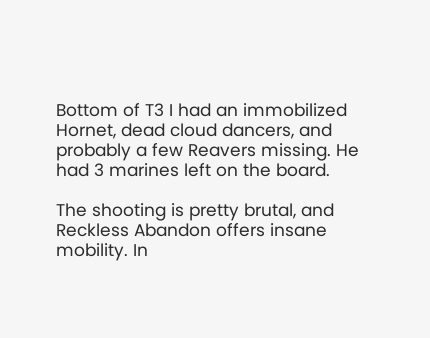Bottom of T3 I had an immobilized Hornet, dead cloud dancers, and probably a few Reavers missing. He had 3 marines left on the board.

The shooting is pretty brutal, and Reckless Abandon offers insane mobility. In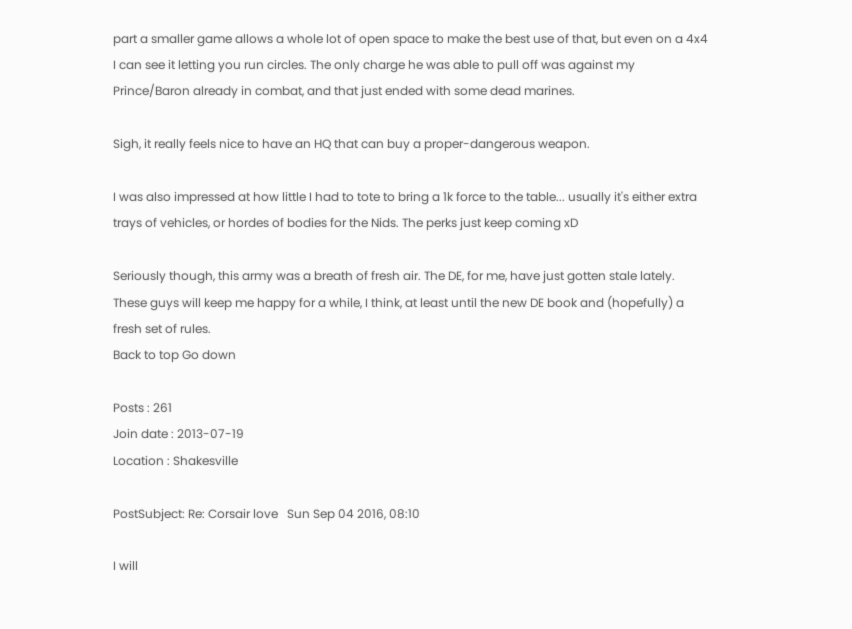part a smaller game allows a whole lot of open space to make the best use of that, but even on a 4x4 I can see it letting you run circles. The only charge he was able to pull off was against my Prince/Baron already in combat, and that just ended with some dead marines.

Sigh, it really feels nice to have an HQ that can buy a proper-dangerous weapon.

I was also impressed at how little I had to tote to bring a 1k force to the table... usually it's either extra trays of vehicles, or hordes of bodies for the Nids. The perks just keep coming xD

Seriously though, this army was a breath of fresh air. The DE, for me, have just gotten stale lately. These guys will keep me happy for a while, I think, at least until the new DE book and (hopefully) a fresh set of rules.
Back to top Go down

Posts : 261
Join date : 2013-07-19
Location : Shakesville

PostSubject: Re: Corsair love   Sun Sep 04 2016, 08:10

I will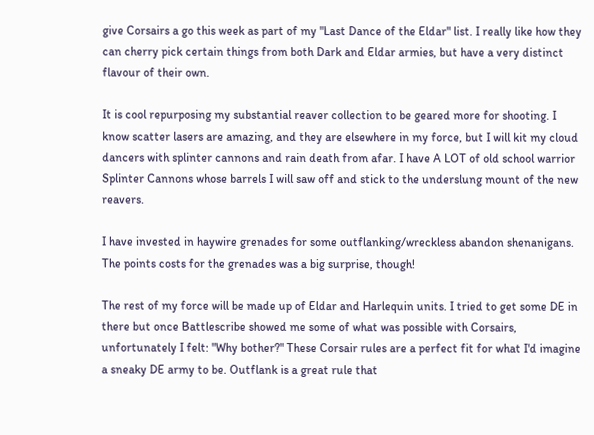give Corsairs a go this week as part of my "Last Dance of the Eldar" list. I really like how they can cherry pick certain things from both Dark and Eldar armies, but have a very distinct flavour of their own.

It is cool repurposing my substantial reaver collection to be geared more for shooting. I know scatter lasers are amazing, and they are elsewhere in my force, but I will kit my cloud dancers with splinter cannons and rain death from afar. I have A LOT of old school warrior Splinter Cannons whose barrels I will saw off and stick to the underslung mount of the new reavers.

I have invested in haywire grenades for some outflanking/wreckless abandon shenanigans. The points costs for the grenades was a big surprise, though!

The rest of my force will be made up of Eldar and Harlequin units. I tried to get some DE in there but once Battlescribe showed me some of what was possible with Corsairs, unfortunately I felt: "Why bother?" These Corsair rules are a perfect fit for what I'd imagine a sneaky DE army to be. Outflank is a great rule that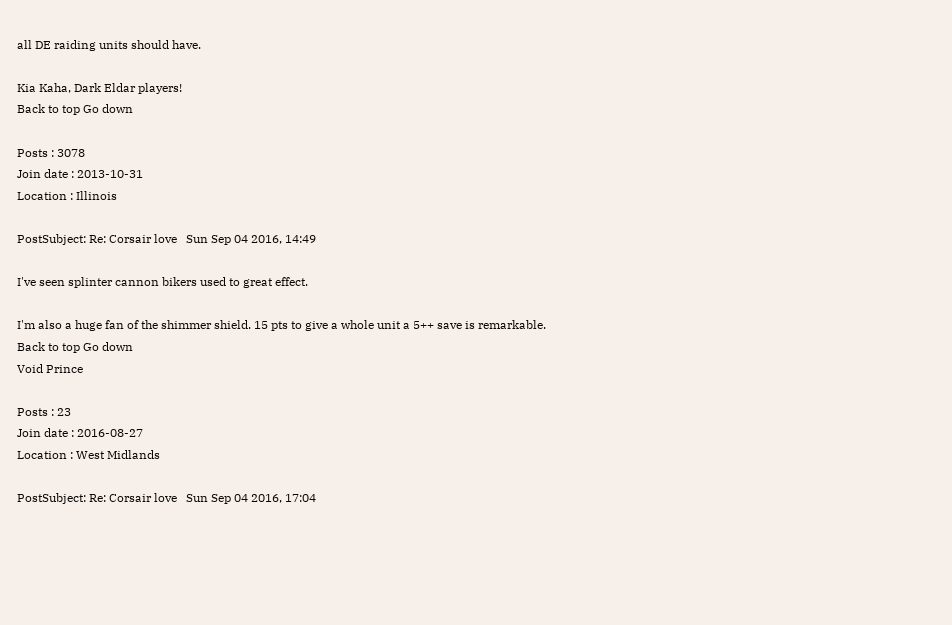all DE raiding units should have.

Kia Kaha, Dark Eldar players!
Back to top Go down

Posts : 3078
Join date : 2013-10-31
Location : Illinois

PostSubject: Re: Corsair love   Sun Sep 04 2016, 14:49

I've seen splinter cannon bikers used to great effect.

I'm also a huge fan of the shimmer shield. 15 pts to give a whole unit a 5++ save is remarkable.
Back to top Go down
Void Prince

Posts : 23
Join date : 2016-08-27
Location : West Midlands

PostSubject: Re: Corsair love   Sun Sep 04 2016, 17:04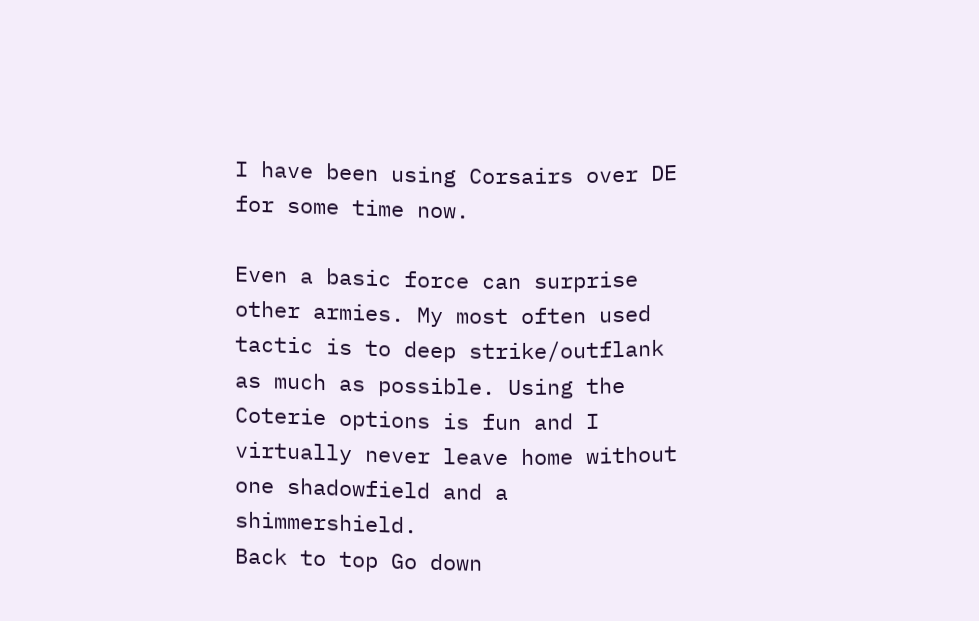I have been using Corsairs over DE for some time now.

Even a basic force can surprise other armies. My most often used tactic is to deep strike/outflank as much as possible. Using the Coterie options is fun and I virtually never leave home without one shadowfield and a shimmershield.
Back to top Go down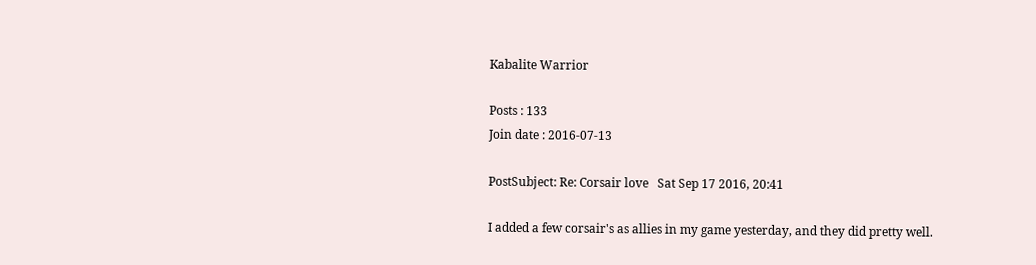Kabalite Warrior

Posts : 133
Join date : 2016-07-13

PostSubject: Re: Corsair love   Sat Sep 17 2016, 20:41

I added a few corsair's as allies in my game yesterday, and they did pretty well.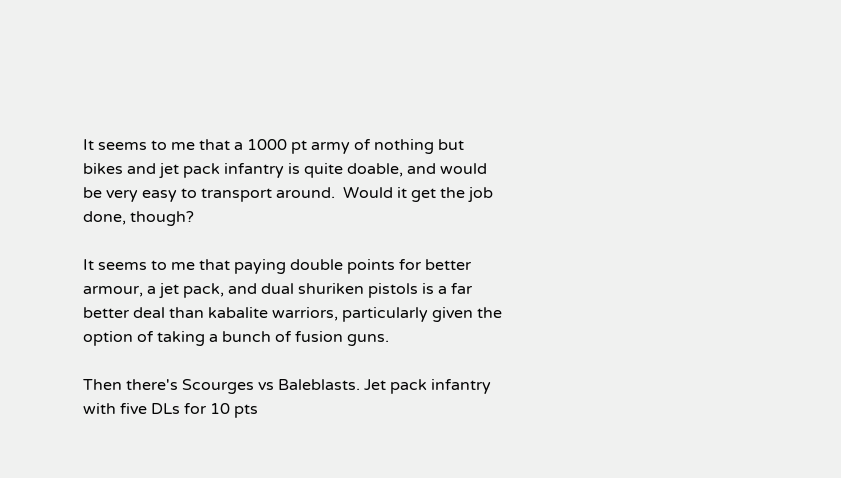It seems to me that a 1000 pt army of nothing but bikes and jet pack infantry is quite doable, and would be very easy to transport around.  Would it get the job done, though?

It seems to me that paying double points for better armour, a jet pack, and dual shuriken pistols is a far better deal than kabalite warriors, particularly given the option of taking a bunch of fusion guns.

Then there's Scourges vs Baleblasts. Jet pack infantry with five DLs for 10 pts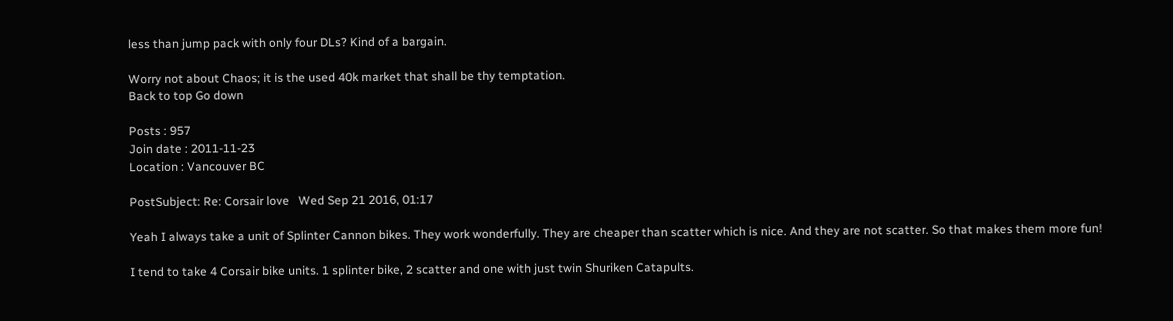less than jump pack with only four DLs? Kind of a bargain.

Worry not about Chaos; it is the used 40k market that shall be thy temptation.
Back to top Go down

Posts : 957
Join date : 2011-11-23
Location : Vancouver BC

PostSubject: Re: Corsair love   Wed Sep 21 2016, 01:17

Yeah I always take a unit of Splinter Cannon bikes. They work wonderfully. They are cheaper than scatter which is nice. And they are not scatter. So that makes them more fun!

I tend to take 4 Corsair bike units. 1 splinter bike, 2 scatter and one with just twin Shuriken Catapults.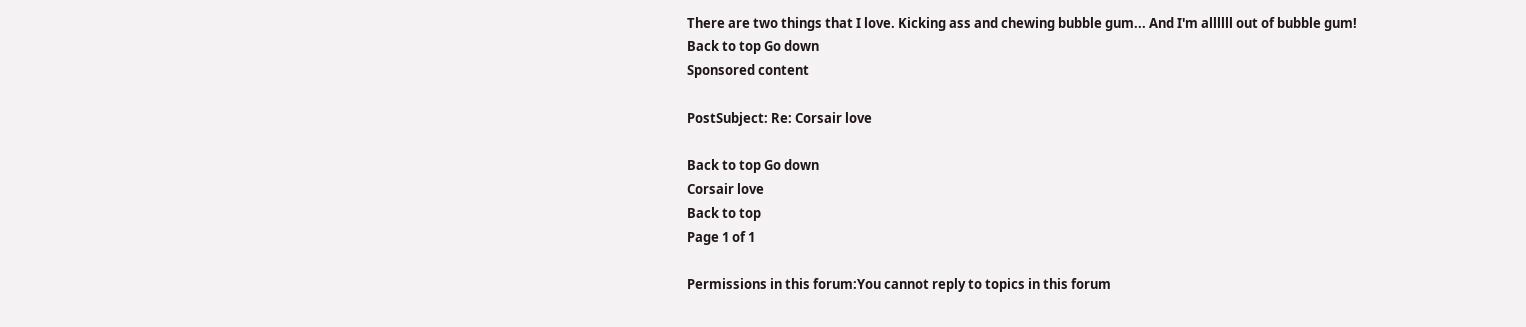There are two things that I love. Kicking ass and chewing bubble gum... And I'm allllll out of bubble gum!
Back to top Go down
Sponsored content

PostSubject: Re: Corsair love

Back to top Go down
Corsair love
Back to top
Page 1 of 1

Permissions in this forum:You cannot reply to topics in this forum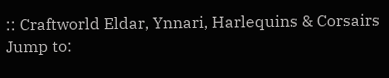:: Craftworld Eldar, Ynnari, Harlequins & Corsairs
Jump to: